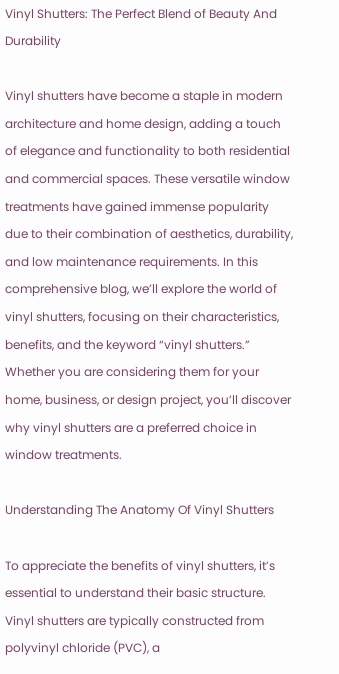Vinyl Shutters: The Perfect Blend of Beauty And Durability

Vinyl shutters have become a staple in modern architecture and home design, adding a touch of elegance and functionality to both residential and commercial spaces. These versatile window treatments have gained immense popularity due to their combination of aesthetics, durability, and low maintenance requirements. In this comprehensive blog, we’ll explore the world of vinyl shutters, focusing on their characteristics, benefits, and the keyword “vinyl shutters.” Whether you are considering them for your home, business, or design project, you’ll discover why vinyl shutters are a preferred choice in window treatments.

Understanding The Anatomy Of Vinyl Shutters

To appreciate the benefits of vinyl shutters, it’s essential to understand their basic structure. Vinyl shutters are typically constructed from polyvinyl chloride (PVC), a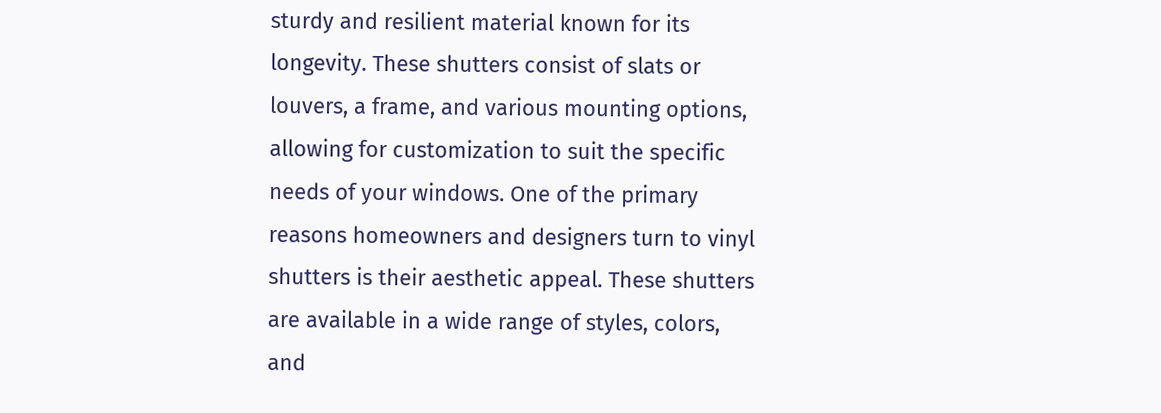sturdy and resilient material known for its longevity. These shutters consist of slats or louvers, a frame, and various mounting options, allowing for customization to suit the specific needs of your windows. One of the primary reasons homeowners and designers turn to vinyl shutters is their aesthetic appeal. These shutters are available in a wide range of styles, colors, and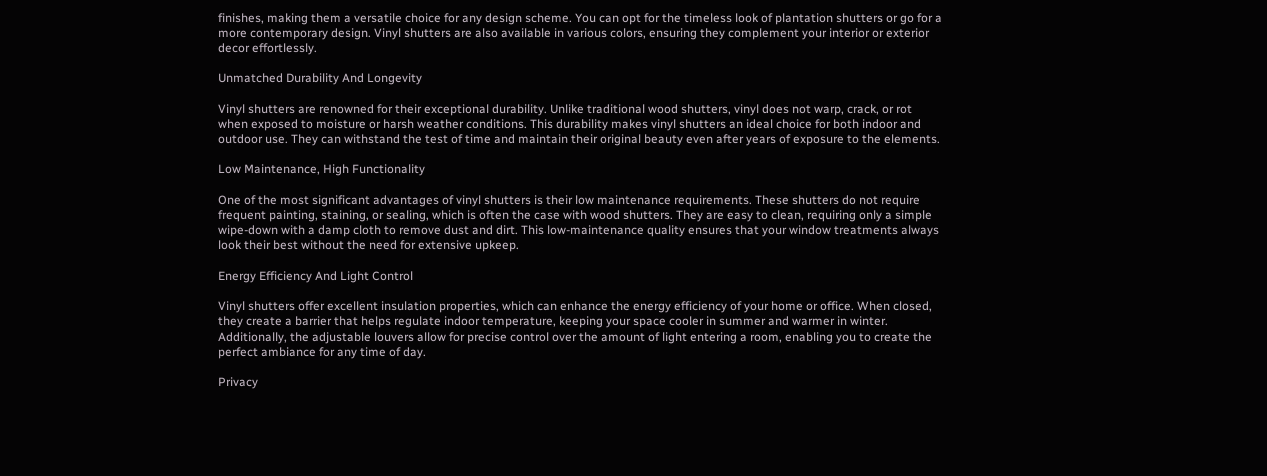finishes, making them a versatile choice for any design scheme. You can opt for the timeless look of plantation shutters or go for a more contemporary design. Vinyl shutters are also available in various colors, ensuring they complement your interior or exterior decor effortlessly.

Unmatched Durability And Longevity

Vinyl shutters are renowned for their exceptional durability. Unlike traditional wood shutters, vinyl does not warp, crack, or rot when exposed to moisture or harsh weather conditions. This durability makes vinyl shutters an ideal choice for both indoor and outdoor use. They can withstand the test of time and maintain their original beauty even after years of exposure to the elements.

Low Maintenance, High Functionality

One of the most significant advantages of vinyl shutters is their low maintenance requirements. These shutters do not require frequent painting, staining, or sealing, which is often the case with wood shutters. They are easy to clean, requiring only a simple wipe-down with a damp cloth to remove dust and dirt. This low-maintenance quality ensures that your window treatments always look their best without the need for extensive upkeep.

Energy Efficiency And Light Control

Vinyl shutters offer excellent insulation properties, which can enhance the energy efficiency of your home or office. When closed, they create a barrier that helps regulate indoor temperature, keeping your space cooler in summer and warmer in winter. Additionally, the adjustable louvers allow for precise control over the amount of light entering a room, enabling you to create the perfect ambiance for any time of day.

Privacy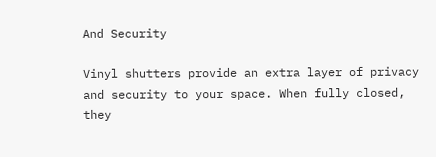And Security

Vinyl shutters provide an extra layer of privacy and security to your space. When fully closed, they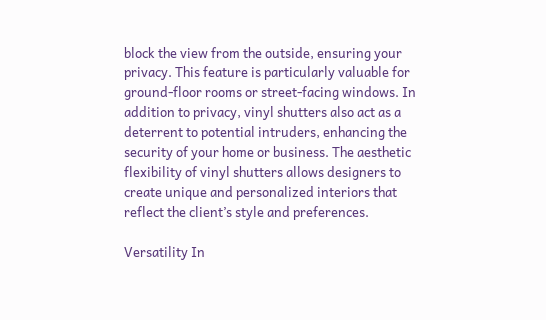block the view from the outside, ensuring your privacy. This feature is particularly valuable for ground-floor rooms or street-facing windows. In addition to privacy, vinyl shutters also act as a deterrent to potential intruders, enhancing the security of your home or business. The aesthetic flexibility of vinyl shutters allows designers to create unique and personalized interiors that reflect the client’s style and preferences.

Versatility In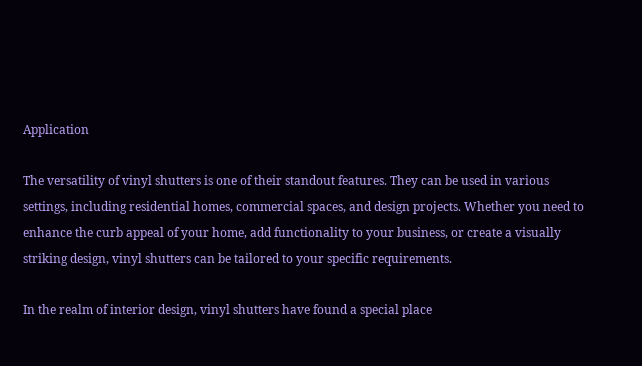Application

The versatility of vinyl shutters is one of their standout features. They can be used in various settings, including residential homes, commercial spaces, and design projects. Whether you need to enhance the curb appeal of your home, add functionality to your business, or create a visually striking design, vinyl shutters can be tailored to your specific requirements.

In the realm of interior design, vinyl shutters have found a special place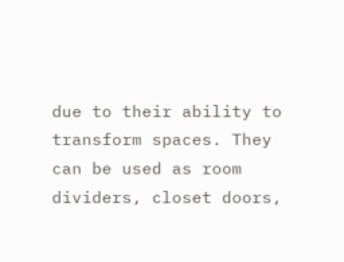due to their ability to transform spaces. They can be used as room dividers, closet doors,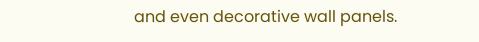and even decorative wall panels.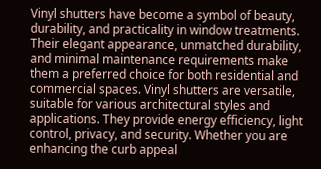Vinyl shutters have become a symbol of beauty, durability, and practicality in window treatments. Their elegant appearance, unmatched durability, and minimal maintenance requirements make them a preferred choice for both residential and commercial spaces. Vinyl shutters are versatile, suitable for various architectural styles and applications. They provide energy efficiency, light control, privacy, and security. Whether you are enhancing the curb appeal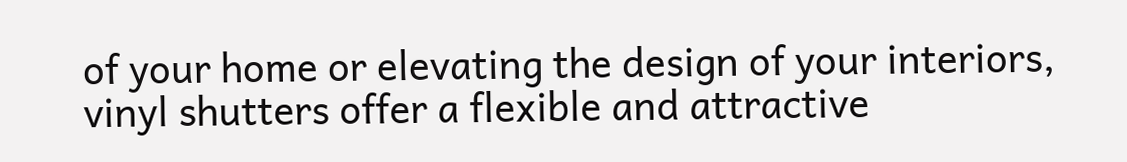of your home or elevating the design of your interiors, vinyl shutters offer a flexible and attractive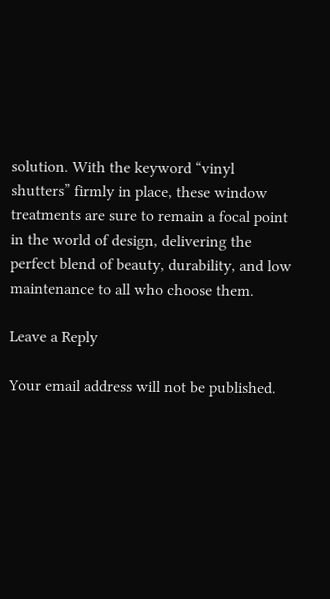solution. With the keyword “vinyl shutters” firmly in place, these window treatments are sure to remain a focal point in the world of design, delivering the perfect blend of beauty, durability, and low maintenance to all who choose them.

Leave a Reply

Your email address will not be published.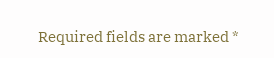Required fields are marked *